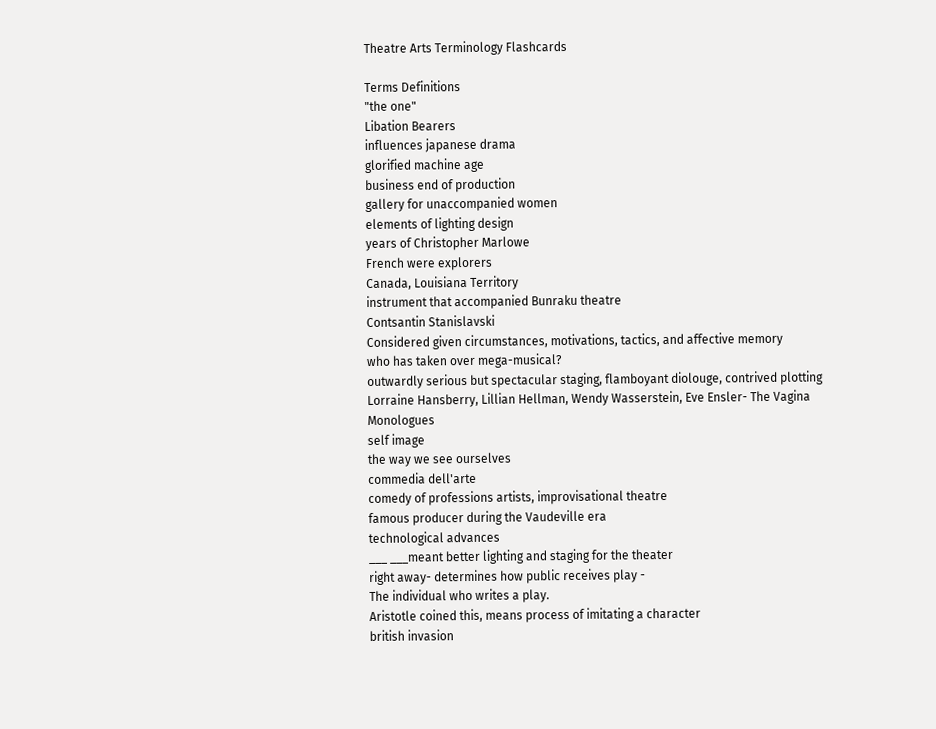Theatre Arts Terminology Flashcards

Terms Definitions
"the one"
Libation Bearers
influences japanese drama
glorified machine age
business end of production
gallery for unaccompanied women
elements of lighting design
years of Christopher Marlowe
French were explorers
Canada, Louisiana Territory
instrument that accompanied Bunraku theatre
Contsantin Stanislavski
Considered given circumstances, motivations, tactics, and affective memory
who has taken over mega-musical?
outwardly serious but spectacular staging, flamboyant diolouge, contrived plotting
Lorraine Hansberry, Lillian Hellman, Wendy Wasserstein, Eve Ensler- The Vagina Monologues
self image
the way we see ourselves
commedia dell'arte
comedy of professions artists, improvisational theatre
famous producer during the Vaudeville era
technological advances
___ ___meant better lighting and staging for the theater
right away- determines how public receives play -
The individual who writes a play.
Aristotle coined this, means process of imitating a character
british invasion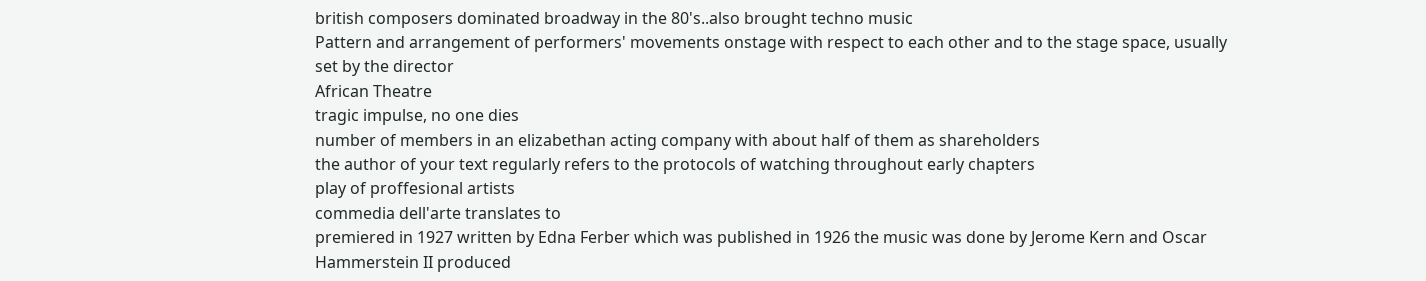british composers dominated broadway in the 80's..also brought techno music
Pattern and arrangement of performers' movements onstage with respect to each other and to the stage space, usually set by the director
African Theatre
tragic impulse, no one dies
number of members in an elizabethan acting company with about half of them as shareholders
the author of your text regularly refers to the protocols of watching throughout early chapters
play of proffesional artists
commedia dell'arte translates to
premiered in 1927 written by Edna Ferber which was published in 1926 the music was done by Jerome Kern and Oscar Hammerstein II produced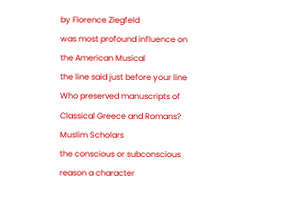by Florence Ziegfeld
was most profound influence on the American Musical
the line said just before your line
Who preserved manuscripts of Classical Greece and Romans?
Muslim Scholars
the conscious or subconscious reason a character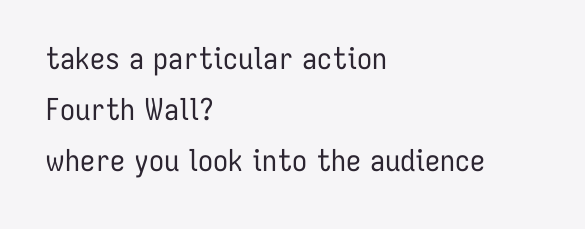takes a particular action
Fourth Wall?
where you look into the audience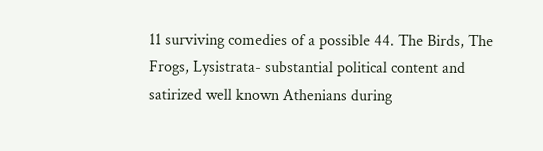11 surviving comedies of a possible 44. The Birds, The Frogs, Lysistrata- substantial political content and satirized well known Athenians during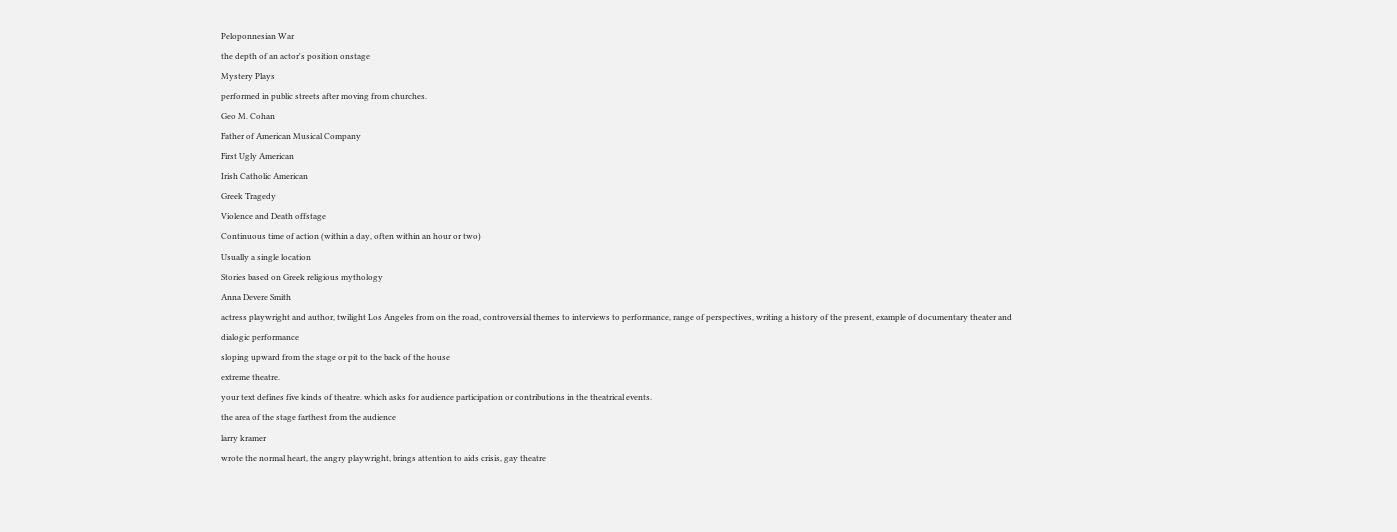Peloponnesian War
the depth of an actor's position onstage
Mystery Plays
performed in public streets after moving from churches.
Geo M. Cohan
Father of American Musical Company
First Ugly American
Irish Catholic American
Greek Tragedy
Violence and Death offstage
Continuous time of action (within a day, often within an hour or two)
Usually a single location
Stories based on Greek religious mythology
Anna Devere Smith
actress playwright and author, twilight Los Angeles from on the road, controversial themes to interviews to performance, range of perspectives, writing a history of the present, example of documentary theater and dialogic performance
sloping upward from the stage or pit to the back of the house
extreme theatre.
your text defines five kinds of theatre. which asks for audience participation or contributions in the theatrical events.
the area of the stage farthest from the audience
larry kramer
wrote the normal heart, the angry playwright, brings attention to aids crisis, gay theatre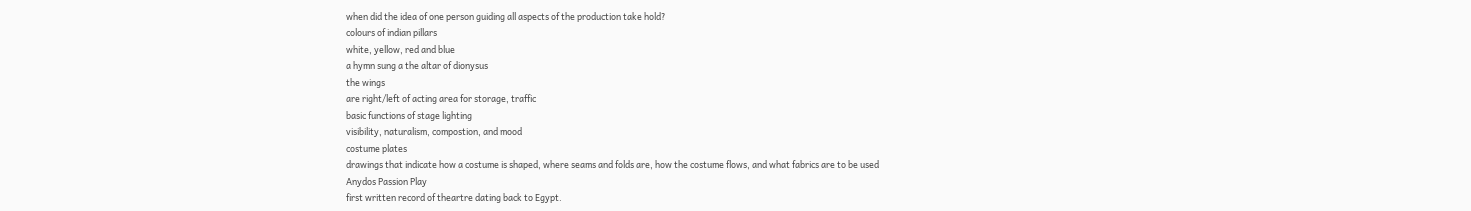when did the idea of one person guiding all aspects of the production take hold?
colours of indian pillars
white, yellow, red and blue
a hymn sung a the altar of dionysus
the wings
are right/left of acting area for storage, traffic
basic functions of stage lighting
visibility, naturalism, compostion, and mood
costume plates
drawings that indicate how a costume is shaped, where seams and folds are, how the costume flows, and what fabrics are to be used
Anydos Passion Play
first written record of theartre dating back to Egypt.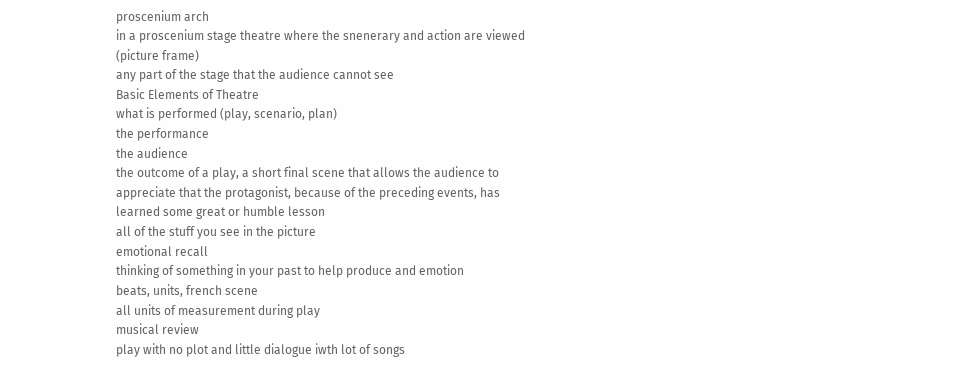proscenium arch
in a proscenium stage theatre where the snenerary and action are viewed (picture frame)
any part of the stage that the audience cannot see
Basic Elements of Theatre
what is performed (play, scenario, plan)
the performance
the audience
the outcome of a play, a short final scene that allows the audience to appreciate that the protagonist, because of the preceding events, has learned some great or humble lesson
all of the stuff you see in the picture
emotional recall
thinking of something in your past to help produce and emotion
beats, units, french scene
all units of measurement during play
musical review
play with no plot and little dialogue iwth lot of songs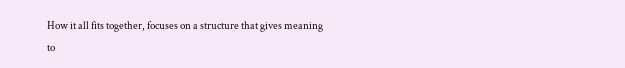How it all fits together, focuses on a structure that gives meaning to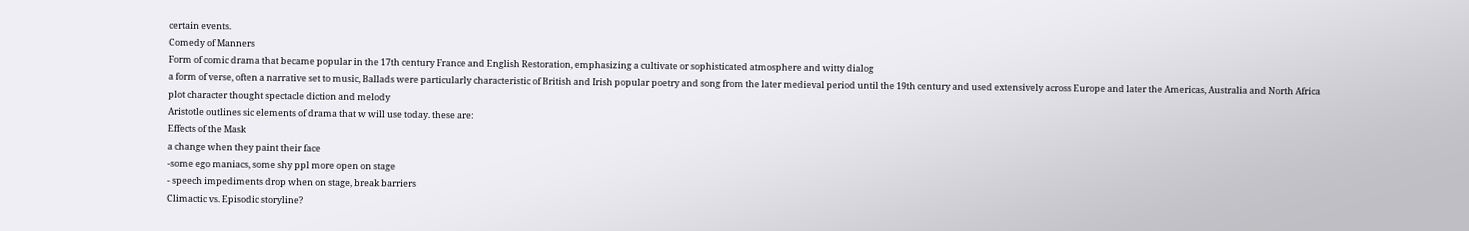certain events.
Comedy of Manners
Form of comic drama that became popular in the 17th century France and English Restoration, emphasizing a cultivate or sophisticated atmosphere and witty dialog
a form of verse, often a narrative set to music, Ballads were particularly characteristic of British and Irish popular poetry and song from the later medieval period until the 19th century and used extensively across Europe and later the Americas, Australia and North Africa
plot character thought spectacle diction and melody
Aristotle outlines sic elements of drama that w will use today. these are:
Effects of the Mask
a change when they paint their face
-some ego maniacs, some shy ppl more open on stage
- speech impediments drop when on stage, break barriers
Climactic vs. Episodic storyline?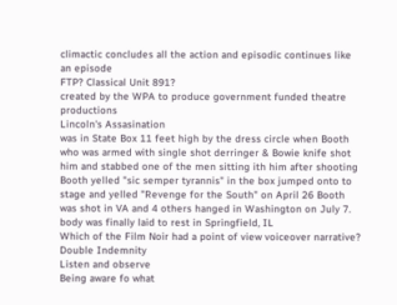climactic concludes all the action and episodic continues like an episode
FTP? Classical Unit 891?
created by the WPA to produce government funded theatre productions
Lincoln's Assasination
was in State Box 11 feet high by the dress circle when Booth who was armed with single shot derringer & Bowie knife shot him and stabbed one of the men sitting ith him after shooting Booth yelled "sic semper tyrannis" in the box jumped onto to stage and yelled "Revenge for the South" on April 26 Booth was shot in VA and 4 others hanged in Washington on July 7.
body was finally laid to rest in Springfield, IL
Which of the Film Noir had a point of view voiceover narrative?
Double Indemnity
Listen and observe
Being aware fo what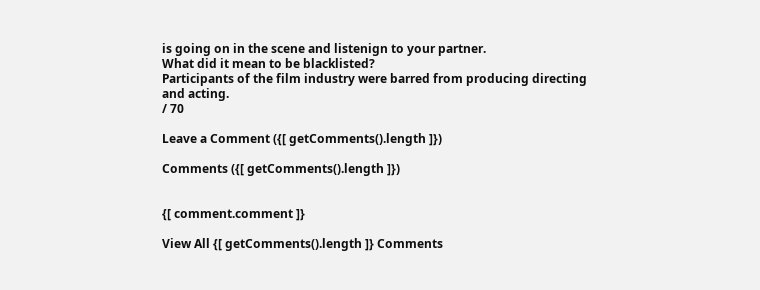is going on in the scene and listenign to your partner.
What did it mean to be blacklisted?
Participants of the film industry were barred from producing directing and acting.
/ 70

Leave a Comment ({[ getComments().length ]})

Comments ({[ getComments().length ]})


{[ comment.comment ]}

View All {[ getComments().length ]} Comments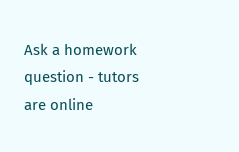Ask a homework question - tutors are online